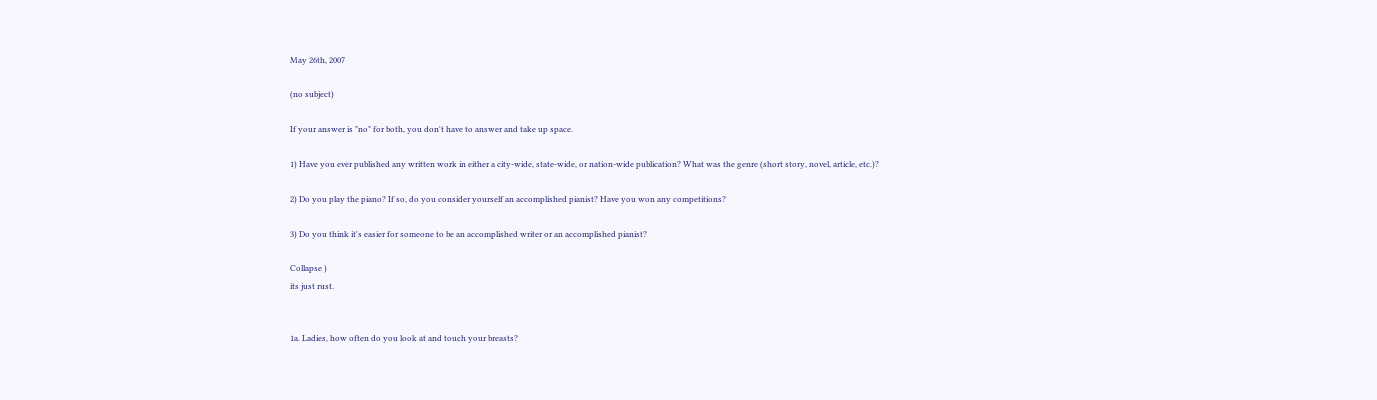May 26th, 2007

(no subject)

If your answer is "no" for both, you don't have to answer and take up space.

1) Have you ever published any written work in either a city-wide, state-wide, or nation-wide publication? What was the genre (short story, novel, article, etc.)?

2) Do you play the piano? If so, do you consider yourself an accomplished pianist? Have you won any competitions?

3) Do you think it's easier for someone to be an accomplished writer or an accomplished pianist?

Collapse )
its just rust.


1a. Ladies, how often do you look at and touch your breasts?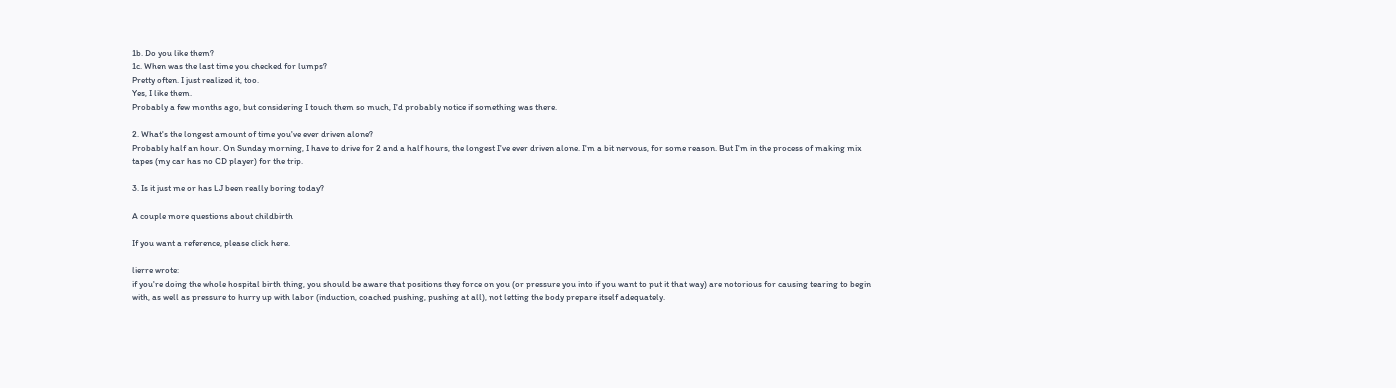1b. Do you like them?
1c. When was the last time you checked for lumps?
Pretty often. I just realized it, too.
Yes, I like them.
Probably a few months ago, but considering I touch them so much, I'd probably notice if something was there.

2. What's the longest amount of time you've ever driven alone?
Probably half an hour. On Sunday morning, I have to drive for 2 and a half hours, the longest I've ever driven alone. I'm a bit nervous, for some reason. But I'm in the process of making mix tapes (my car has no CD player) for the trip.

3. Is it just me or has LJ been really boring today?

A couple more questions about childbirth

If you want a reference, please click here.

lierre wrote:
if you're doing the whole hospital birth thing, you should be aware that positions they force on you (or pressure you into if you want to put it that way) are notorious for causing tearing to begin with, as well as pressure to hurry up with labor (induction, coached pushing, pushing at all), not letting the body prepare itself adequately.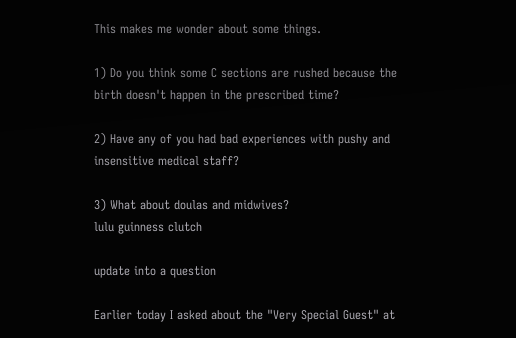This makes me wonder about some things.

1) Do you think some C sections are rushed because the birth doesn't happen in the prescribed time?

2) Have any of you had bad experiences with pushy and insensitive medical staff?

3) What about doulas and midwives?
lulu guinness clutch

update into a question

Earlier today I asked about the "Very Special Guest" at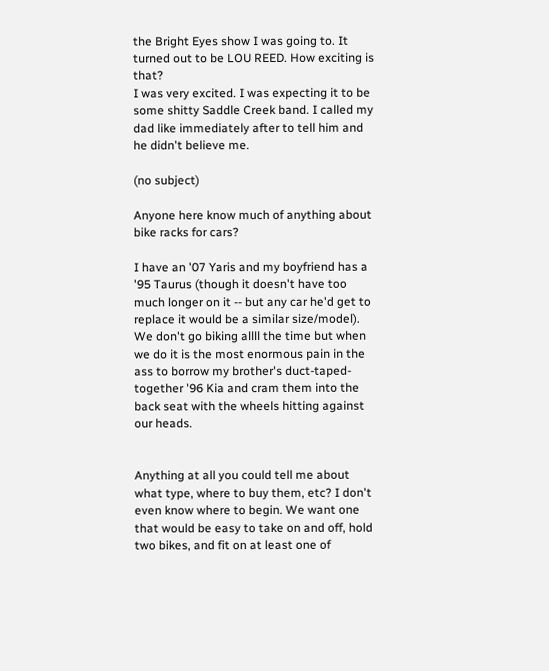the Bright Eyes show I was going to. It turned out to be LOU REED. How exciting is that?
I was very excited. I was expecting it to be some shitty Saddle Creek band. I called my dad like immediately after to tell him and he didn't believe me.

(no subject)

Anyone here know much of anything about bike racks for cars?

I have an '07 Yaris and my boyfriend has a '95 Taurus (though it doesn't have too much longer on it -- but any car he'd get to replace it would be a similar size/model). We don't go biking allll the time but when we do it is the most enormous pain in the ass to borrow my brother's duct-taped-together '96 Kia and cram them into the back seat with the wheels hitting against our heads.


Anything at all you could tell me about what type, where to buy them, etc? I don't even know where to begin. We want one that would be easy to take on and off, hold two bikes, and fit on at least one of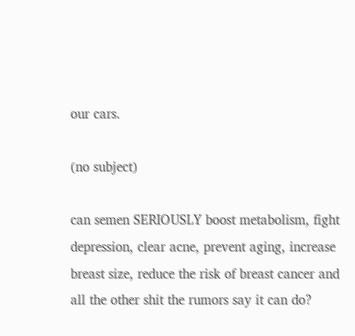our cars.

(no subject)

can semen SERIOUSLY boost metabolism, fight depression, clear acne, prevent aging, increase breast size, reduce the risk of breast cancer and all the other shit the rumors say it can do?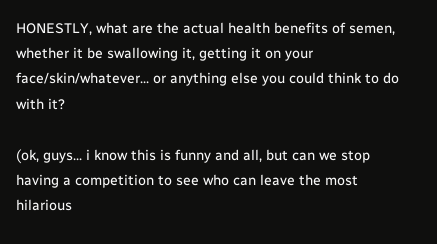HONESTLY, what are the actual health benefits of semen, whether it be swallowing it, getting it on your face/skin/whatever... or anything else you could think to do with it?

(ok, guys... i know this is funny and all, but can we stop having a competition to see who can leave the most hilarious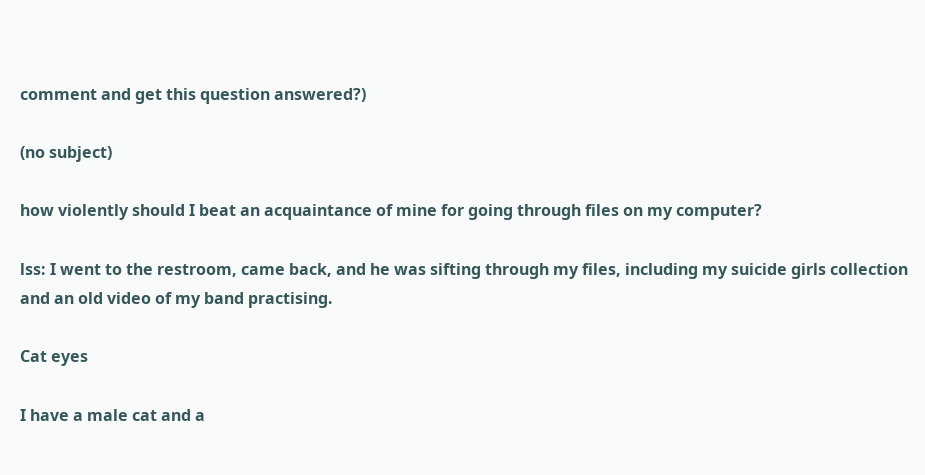comment and get this question answered?)

(no subject)

how violently should I beat an acquaintance of mine for going through files on my computer?

lss: I went to the restroom, came back, and he was sifting through my files, including my suicide girls collection and an old video of my band practising.

Cat eyes

I have a male cat and a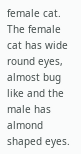female cat. The female cat has wide round eyes, almost bug like and the male has almond shaped eyes.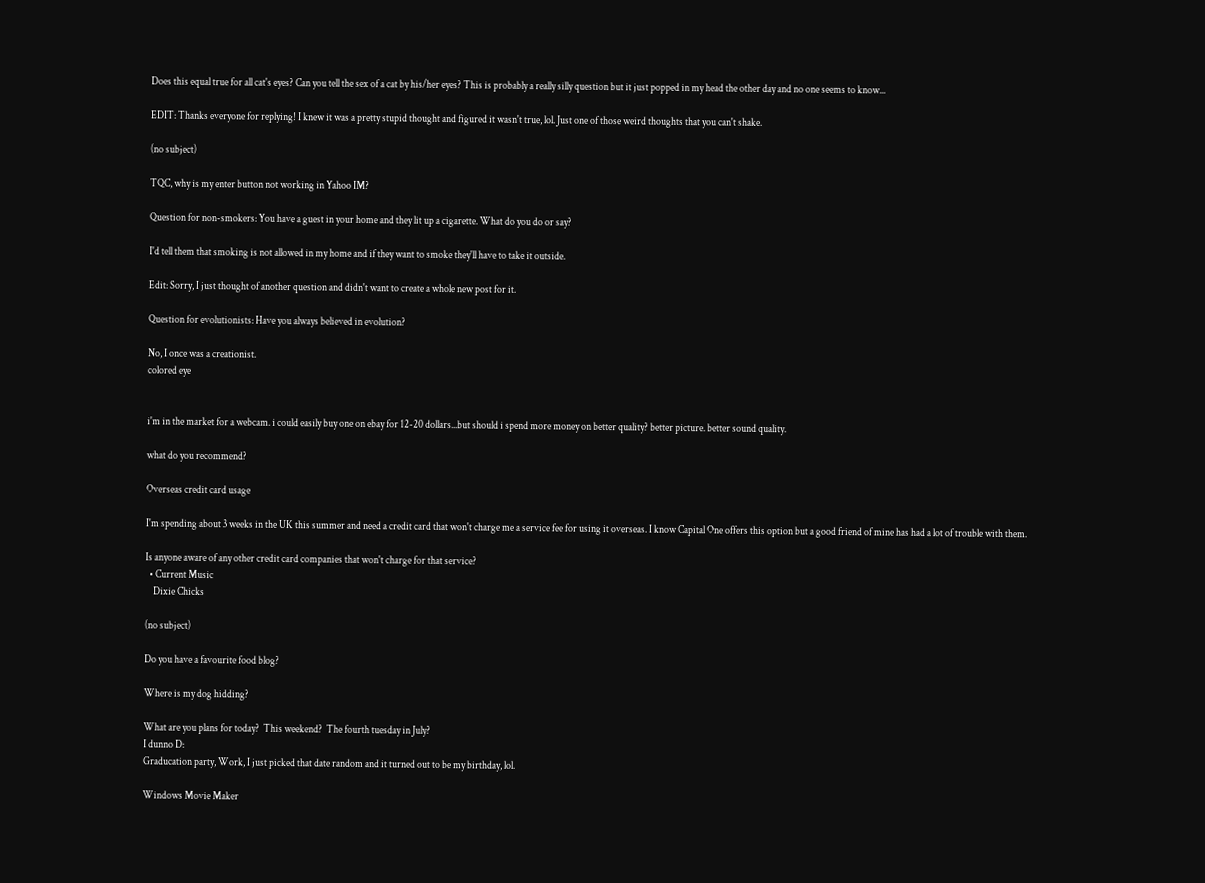Does this equal true for all cat's eyes? Can you tell the sex of a cat by his/her eyes? This is probably a really silly question but it just popped in my head the other day and no one seems to know...

EDIT: Thanks everyone for replying! I knew it was a pretty stupid thought and figured it wasn't true, lol. Just one of those weird thoughts that you can't shake.

(no subject)

TQC, why is my enter button not working in Yahoo IM?

Question for non-smokers: You have a guest in your home and they lit up a cigarette. What do you do or say?

I'd tell them that smoking is not allowed in my home and if they want to smoke they'll have to take it outside.

Edit: Sorry, I just thought of another question and didn't want to create a whole new post for it.

Question for evolutionists: Have you always believed in evolution?

No, I once was a creationist.
colored eye


i'm in the market for a webcam. i could easily buy one on ebay for 12-20 dollars...but should i spend more money on better quality? better picture. better sound quality.

what do you recommend?

Overseas credit card usage

I'm spending about 3 weeks in the UK this summer and need a credit card that won't charge me a service fee for using it overseas. I know Capital One offers this option but a good friend of mine has had a lot of trouble with them.

Is anyone aware of any other credit card companies that won't charge for that service?
  • Current Music
    Dixie Chicks

(no subject)

Do you have a favourite food blog?

Where is my dog hidding?

What are you plans for today?  This weekend?  The fourth tuesday in July?
I dunno D:
Graducation party, Work, I just picked that date random and it turned out to be my birthday, lol.

Windows Movie Maker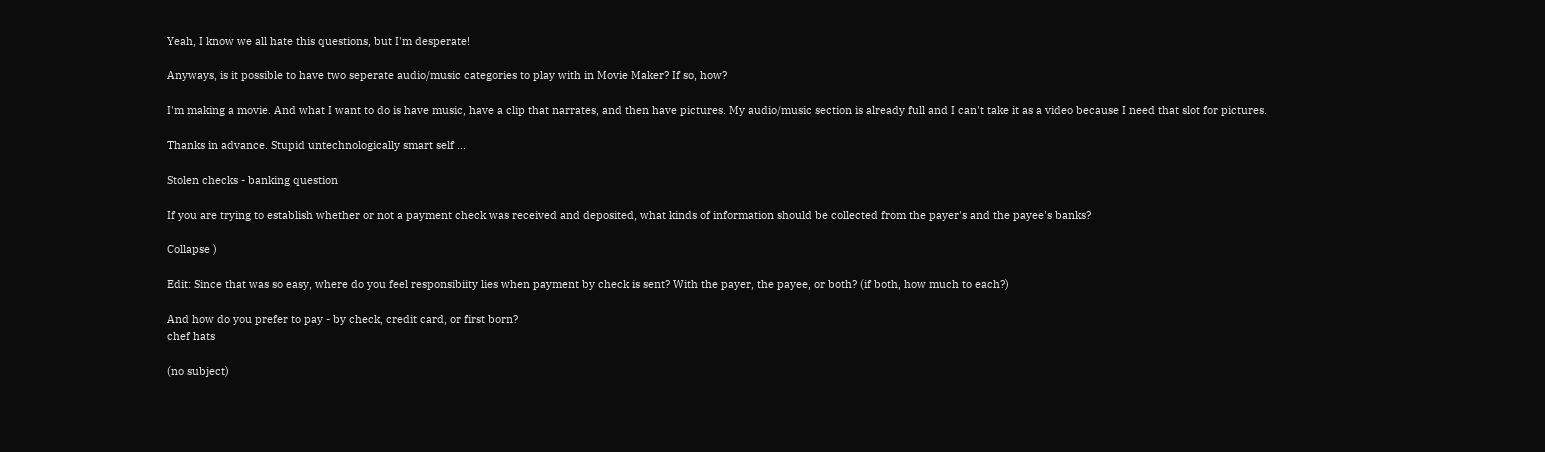Yeah, I know we all hate this questions, but I'm desperate!

Anyways, is it possible to have two seperate audio/music categories to play with in Movie Maker? If so, how?

I'm making a movie. And what I want to do is have music, have a clip that narrates, and then have pictures. My audio/music section is already full and I can't take it as a video because I need that slot for pictures.

Thanks in advance. Stupid untechnologically smart self ...

Stolen checks - banking question

If you are trying to establish whether or not a payment check was received and deposited, what kinds of information should be collected from the payer's and the payee's banks?

Collapse )

Edit: Since that was so easy, where do you feel responsibiity lies when payment by check is sent? With the payer, the payee, or both? (if both, how much to each?)

And how do you prefer to pay - by check, credit card, or first born?
chef hats

(no subject)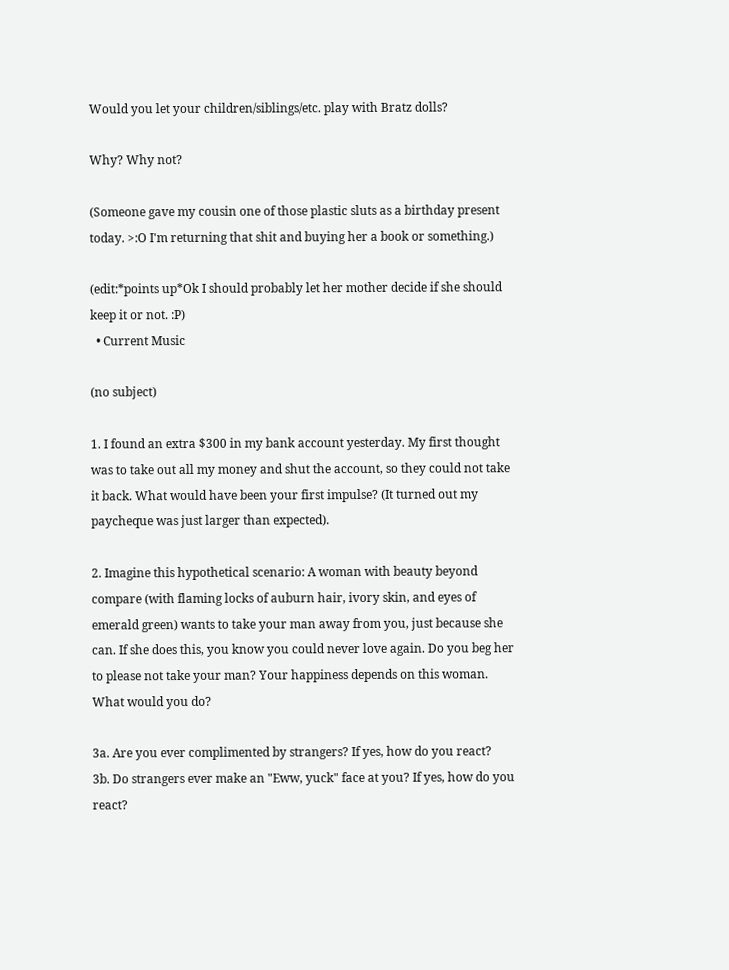Would you let your children/siblings/etc. play with Bratz dolls?

Why? Why not?

(Someone gave my cousin one of those plastic sluts as a birthday present today. >:O I'm returning that shit and buying her a book or something.)

(edit:*points up*Ok I should probably let her mother decide if she should keep it or not. :P)
  • Current Music

(no subject)

1. I found an extra $300 in my bank account yesterday. My first thought was to take out all my money and shut the account, so they could not take it back. What would have been your first impulse? (It turned out my paycheque was just larger than expected).

2. Imagine this hypothetical scenario: A woman with beauty beyond compare (with flaming locks of auburn hair, ivory skin, and eyes of emerald green) wants to take your man away from you, just because she can. If she does this, you know you could never love again. Do you beg her to please not take your man? Your happiness depends on this woman. What would you do?

3a. Are you ever complimented by strangers? If yes, how do you react?
3b. Do strangers ever make an "Eww, yuck" face at you? If yes, how do you react?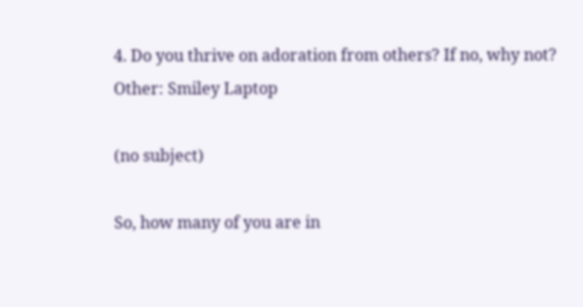4. Do you thrive on adoration from others? If no, why not?
Other: Smiley Laptop

(no subject)

So, how many of you are in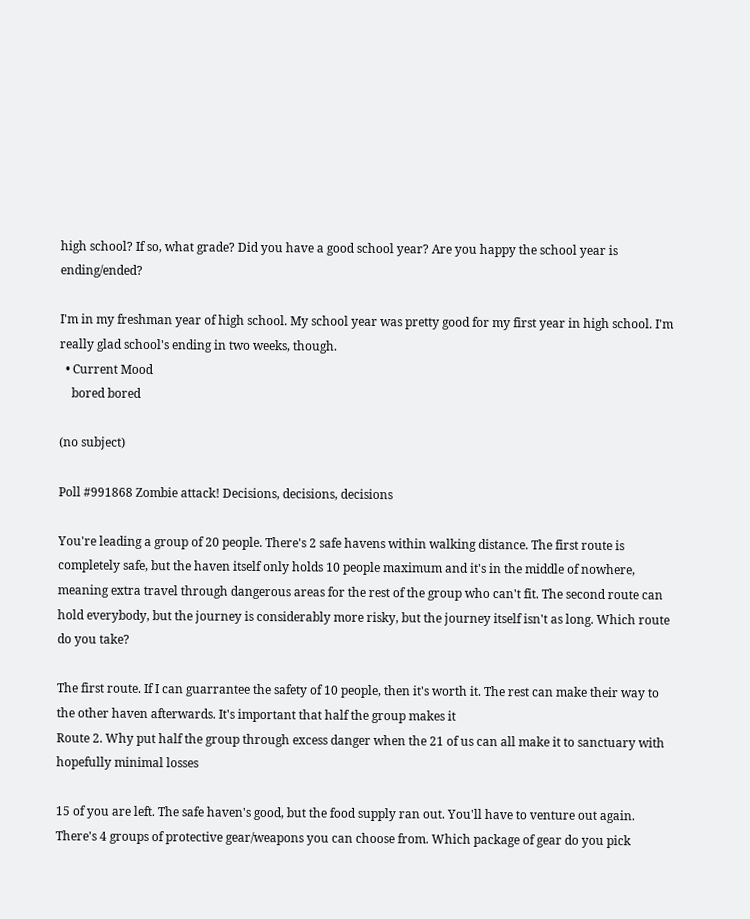high school? If so, what grade? Did you have a good school year? Are you happy the school year is ending/ended?

I'm in my freshman year of high school. My school year was pretty good for my first year in high school. I'm really glad school's ending in two weeks, though.
  • Current Mood
    bored bored

(no subject)

Poll #991868 Zombie attack! Decisions, decisions, decisions

You're leading a group of 20 people. There's 2 safe havens within walking distance. The first route is completely safe, but the haven itself only holds 10 people maximum and it's in the middle of nowhere, meaning extra travel through dangerous areas for the rest of the group who can't fit. The second route can hold everybody, but the journey is considerably more risky, but the journey itself isn't as long. Which route do you take?

The first route. If I can guarrantee the safety of 10 people, then it's worth it. The rest can make their way to the other haven afterwards. It's important that half the group makes it
Route 2. Why put half the group through excess danger when the 21 of us can all make it to sanctuary with hopefully minimal losses

15 of you are left. The safe haven's good, but the food supply ran out. You'll have to venture out again. There's 4 groups of protective gear/weapons you can choose from. Which package of gear do you pick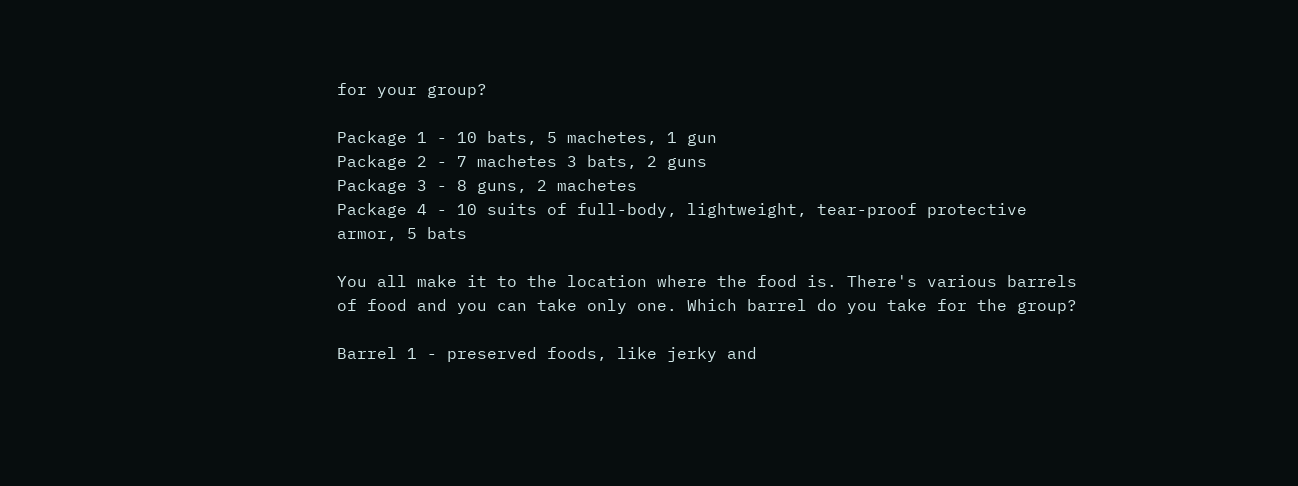for your group?

Package 1 - 10 bats, 5 machetes, 1 gun
Package 2 - 7 machetes 3 bats, 2 guns
Package 3 - 8 guns, 2 machetes
Package 4 - 10 suits of full-body, lightweight, tear-proof protective armor, 5 bats

You all make it to the location where the food is. There's various barrels of food and you can take only one. Which barrel do you take for the group?

Barrel 1 - preserved foods, like jerky and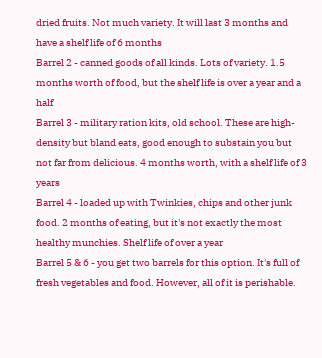dried fruits. Not much variety. It will last 3 months and have a shelf life of 6 months
Barrel 2 - canned goods of all kinds. Lots of variety. 1.5 months worth of food, but the shelf life is over a year and a half
Barrel 3 - military ration kits, old school. These are high-density but bland eats, good enough to substain you but not far from delicious. 4 months worth, with a shelf life of 3 years
Barrel 4 - loaded up with Twinkies, chips and other junk food. 2 months of eating, but it's not exactly the most healthy munchies. Shelf life of over a year
Barrel 5 & 6 - you get two barrels for this option. It's full of fresh vegetables and food. However, all of it is perishable.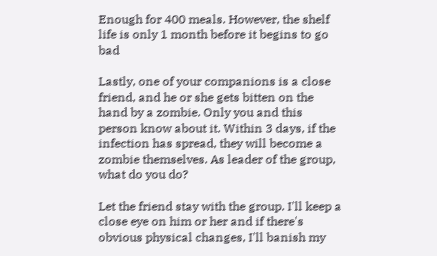Enough for 400 meals. However, the shelf life is only 1 month before it begins to go bad

Lastly, one of your companions is a close friend, and he or she gets bitten on the hand by a zombie. Only you and this person know about it. Within 3 days, if the infection has spread, they will become a zombie themselves. As leader of the group, what do you do?

Let the friend stay with the group. I'll keep a close eye on him or her and if there's obvious physical changes, I'll banish my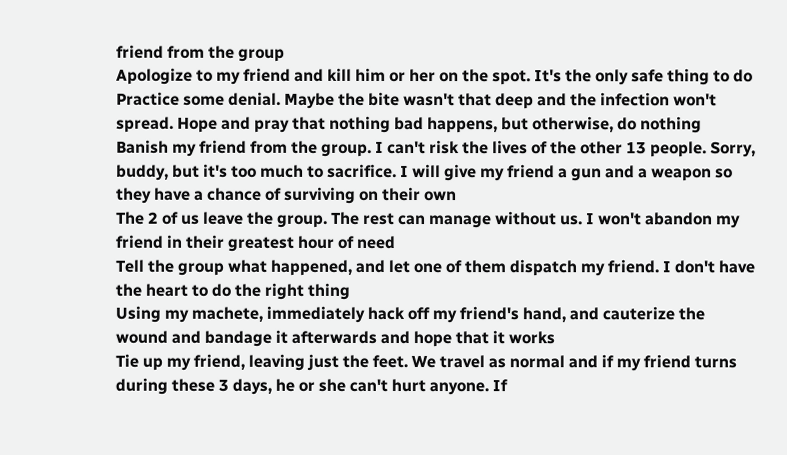friend from the group
Apologize to my friend and kill him or her on the spot. It's the only safe thing to do
Practice some denial. Maybe the bite wasn't that deep and the infection won't spread. Hope and pray that nothing bad happens, but otherwise, do nothing
Banish my friend from the group. I can't risk the lives of the other 13 people. Sorry, buddy, but it's too much to sacrifice. I will give my friend a gun and a weapon so they have a chance of surviving on their own
The 2 of us leave the group. The rest can manage without us. I won't abandon my friend in their greatest hour of need
Tell the group what happened, and let one of them dispatch my friend. I don't have the heart to do the right thing
Using my machete, immediately hack off my friend's hand, and cauterize the wound and bandage it afterwards and hope that it works
Tie up my friend, leaving just the feet. We travel as normal and if my friend turns during these 3 days, he or she can't hurt anyone. If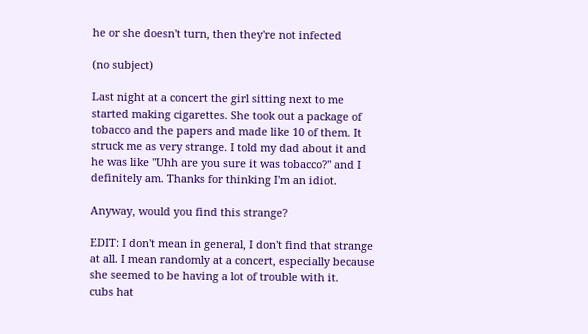he or she doesn't turn, then they're not infected

(no subject)

Last night at a concert the girl sitting next to me started making cigarettes. She took out a package of tobacco and the papers and made like 10 of them. It struck me as very strange. I told my dad about it and he was like "Uhh are you sure it was tobacco?" and I definitely am. Thanks for thinking I'm an idiot.

Anyway, would you find this strange?

EDIT: I don't mean in general, I don't find that strange at all. I mean randomly at a concert, especially because she seemed to be having a lot of trouble with it.
cubs hat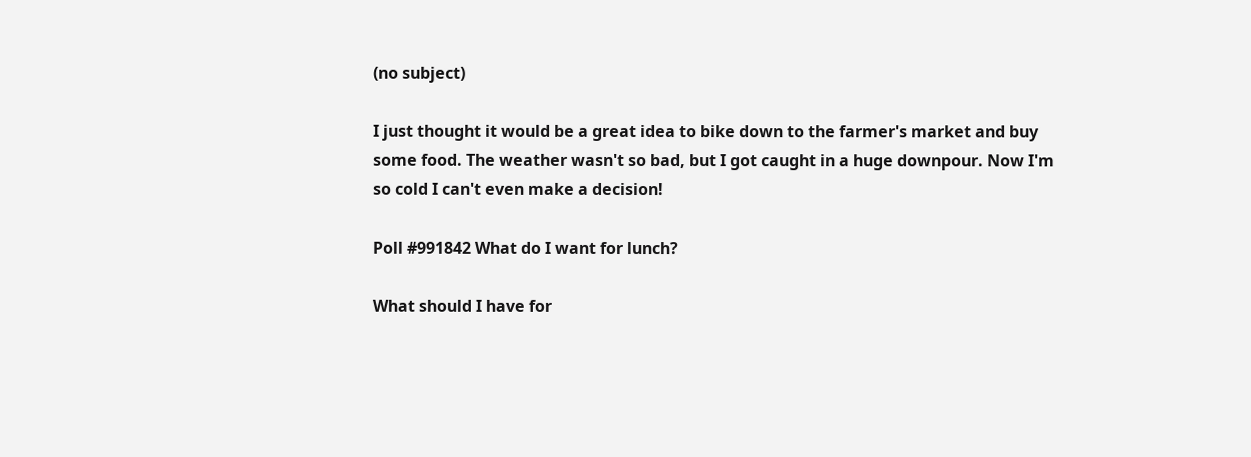(no subject)

I just thought it would be a great idea to bike down to the farmer's market and buy some food. The weather wasn't so bad, but I got caught in a huge downpour. Now I'm so cold I can't even make a decision!

Poll #991842 What do I want for lunch?

What should I have for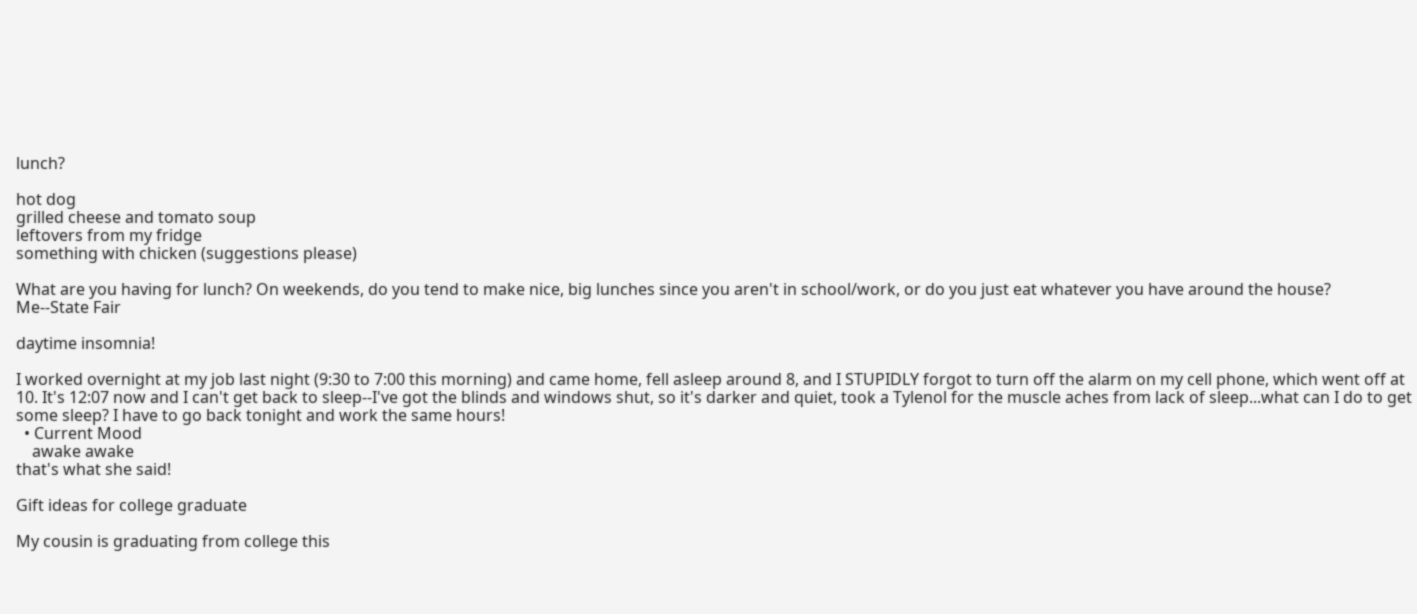lunch?

hot dog
grilled cheese and tomato soup
leftovers from my fridge
something with chicken (suggestions please)

What are you having for lunch? On weekends, do you tend to make nice, big lunches since you aren't in school/work, or do you just eat whatever you have around the house?
Me--State Fair

daytime insomnia!

I worked overnight at my job last night (9:30 to 7:00 this morning) and came home, fell asleep around 8, and I STUPIDLY forgot to turn off the alarm on my cell phone, which went off at 10. It's 12:07 now and I can't get back to sleep--I've got the blinds and windows shut, so it's darker and quiet, took a Tylenol for the muscle aches from lack of sleep...what can I do to get some sleep? I have to go back tonight and work the same hours!
  • Current Mood
    awake awake
that's what she said!

Gift ideas for college graduate

My cousin is graduating from college this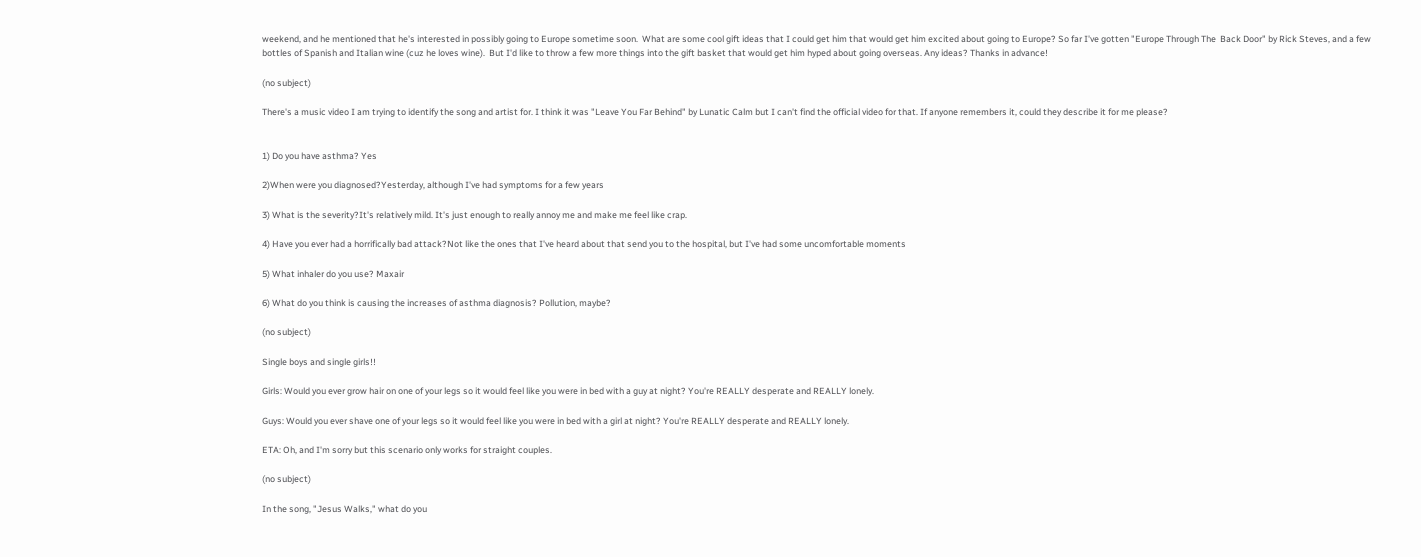weekend, and he mentioned that he's interested in possibly going to Europe sometime soon.  What are some cool gift ideas that I could get him that would get him excited about going to Europe? So far I've gotten "Europe Through The  Back Door" by Rick Steves, and a few bottles of Spanish and Italian wine (cuz he loves wine).  But I'd like to throw a few more things into the gift basket that would get him hyped about going overseas. Any ideas? Thanks in advance!

(no subject)

There's a music video I am trying to identify the song and artist for. I think it was "Leave You Far Behind" by Lunatic Calm but I can't find the official video for that. If anyone remembers it, could they describe it for me please?


1) Do you have asthma? Yes

2)When were you diagnosed?Yesterday, although I've had symptoms for a few years

3) What is the severity?It's relatively mild. It's just enough to really annoy me and make me feel like crap.

4) Have you ever had a horrifically bad attack?Not like the ones that I've heard about that send you to the hospital, but I've had some uncomfortable moments

5) What inhaler do you use? Maxair

6) What do you think is causing the increases of asthma diagnosis? Pollution, maybe?

(no subject)

Single boys and single girls!!

Girls: Would you ever grow hair on one of your legs so it would feel like you were in bed with a guy at night? You're REALLY desperate and REALLY lonely.

Guys: Would you ever shave one of your legs so it would feel like you were in bed with a girl at night? You're REALLY desperate and REALLY lonely.

ETA: Oh, and I'm sorry but this scenario only works for straight couples.

(no subject)

In the song, "Jesus Walks," what do you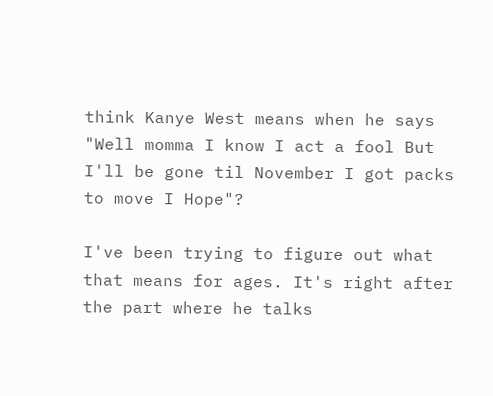think Kanye West means when he says "Well momma I know I act a fool But I'll be gone til November I got packs to move I Hope"?

I've been trying to figure out what that means for ages. It's right after the part where he talks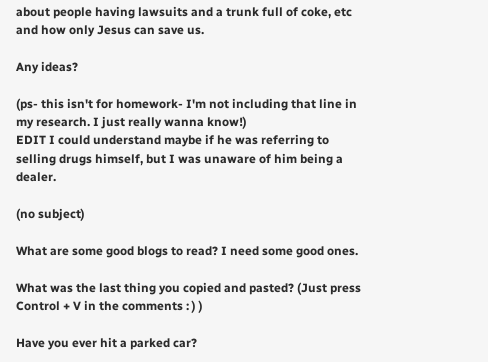about people having lawsuits and a trunk full of coke, etc and how only Jesus can save us.

Any ideas?

(ps- this isn't for homework- I'm not including that line in my research. I just really wanna know!)
EDIT I could understand maybe if he was referring to selling drugs himself, but I was unaware of him being a dealer.

(no subject)

What are some good blogs to read? I need some good ones.

What was the last thing you copied and pasted? (Just press Control + V in the comments : ) )

Have you ever hit a parked car?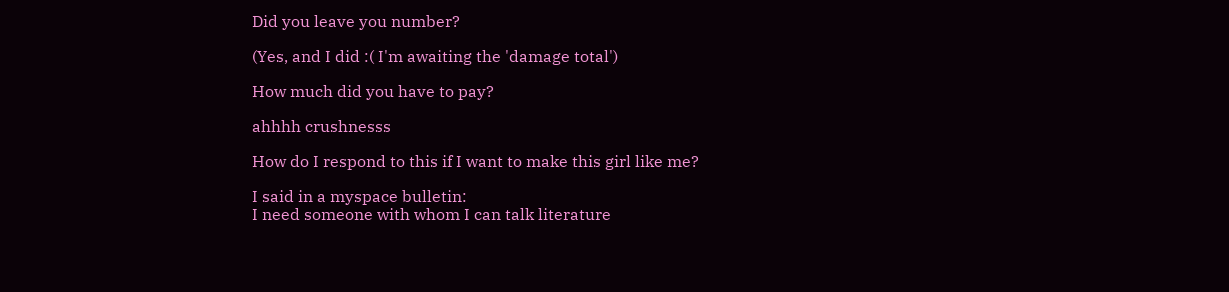Did you leave you number?

(Yes, and I did :( I'm awaiting the 'damage total')

How much did you have to pay?

ahhhh crushnesss

How do I respond to this if I want to make this girl like me?

I said in a myspace bulletin:
I need someone with whom I can talk literature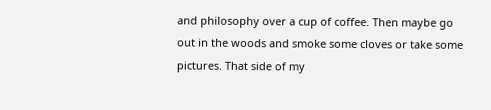and philosophy over a cup of coffee. Then maybe go out in the woods and smoke some cloves or take some pictures. That side of my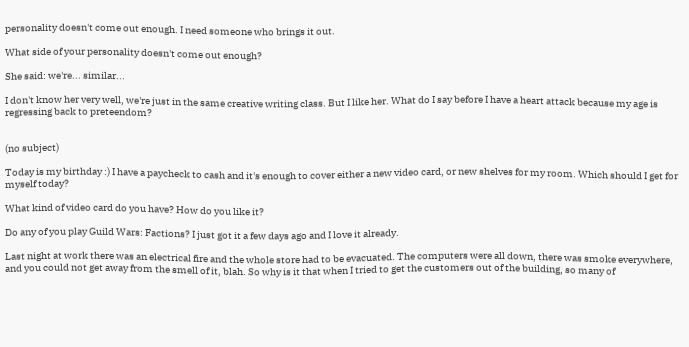personality doesn't come out enough. I need someone who brings it out.

What side of your personality doesn't come out enough?

She said: we're... similar...

I don't know her very well, we're just in the same creative writing class. But I like her. What do I say before I have a heart attack because my age is regressing back to preteendom?


(no subject)

Today is my birthday :) I have a paycheck to cash and it's enough to cover either a new video card, or new shelves for my room. Which should I get for myself today?

What kind of video card do you have? How do you like it?

Do any of you play Guild Wars: Factions? I just got it a few days ago and I love it already.

Last night at work there was an electrical fire and the whole store had to be evacuated. The computers were all down, there was smoke everywhere, and you could not get away from the smell of it, blah. So why is it that when I tried to get the customers out of the building, so many of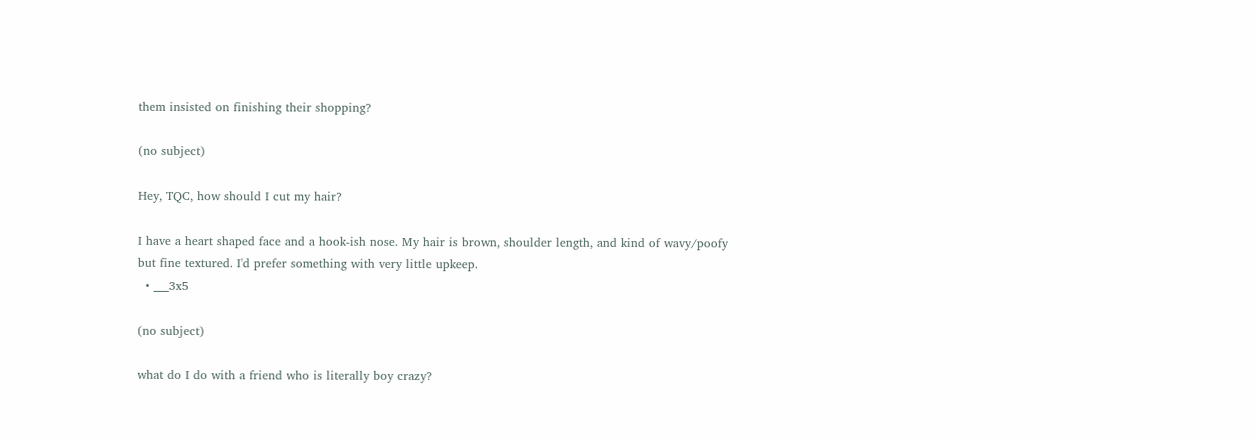them insisted on finishing their shopping?

(no subject)

Hey, TQC, how should I cut my hair?

I have a heart shaped face and a hook-ish nose. My hair is brown, shoulder length, and kind of wavy/poofy but fine textured. I'd prefer something with very little upkeep.
  • ___3x5

(no subject)

what do I do with a friend who is literally boy crazy?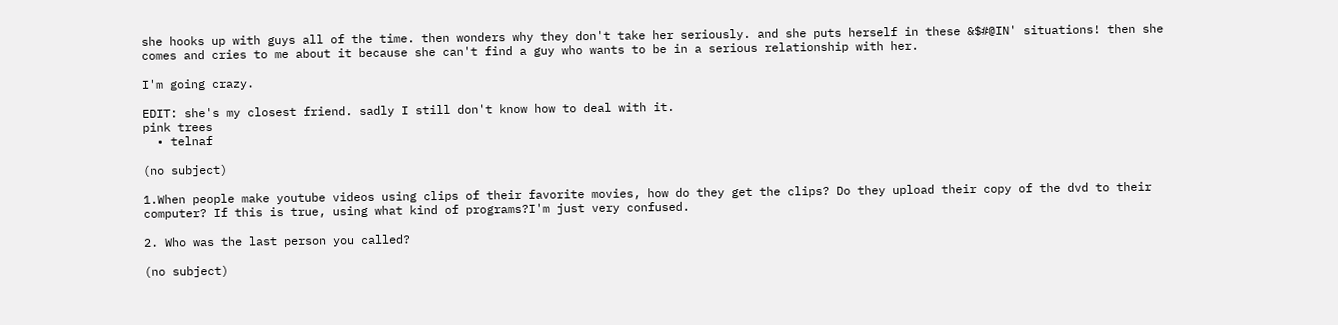she hooks up with guys all of the time. then wonders why they don't take her seriously. and she puts herself in these &$#@IN' situations! then she comes and cries to me about it because she can't find a guy who wants to be in a serious relationship with her.

I'm going crazy.

EDIT: she's my closest friend. sadly I still don't know how to deal with it.
pink trees
  • telnaf

(no subject)

1.When people make youtube videos using clips of their favorite movies, how do they get the clips? Do they upload their copy of the dvd to their computer? If this is true, using what kind of programs?I'm just very confused.

2. Who was the last person you called?

(no subject)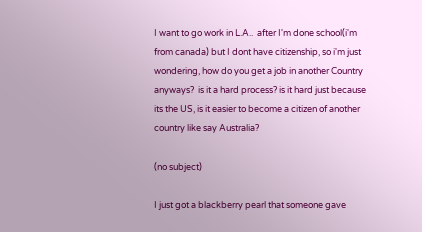I want to go work in L.A..  after I'm done school(i'm from canada) but I dont have citizenship, so i'm just wondering, how do you get a job in another Country anyways?  is it a hard process? is it hard just because its the US, is it easier to become a citizen of another country like say Australia?

(no subject)

I just got a blackberry pearl that someone gave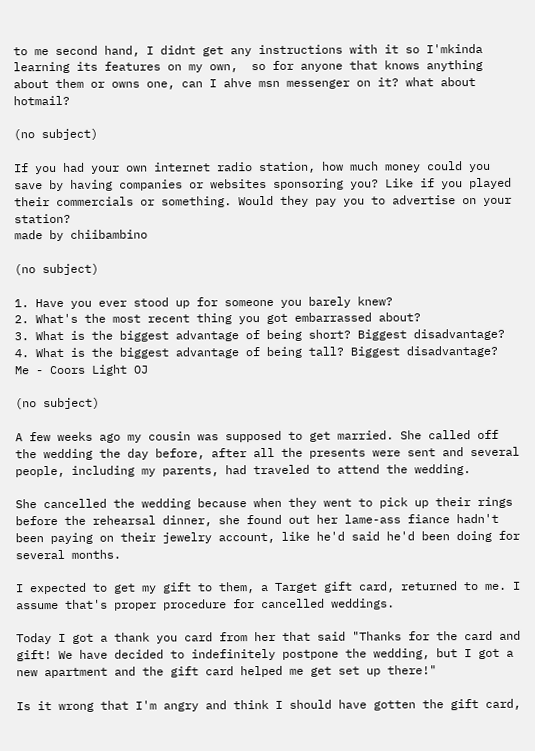to me second hand, I didnt get any instructions with it so I'mkinda learning its features on my own,  so for anyone that knows anything about them or owns one, can I ahve msn messenger on it? what about hotmail?

(no subject)

If you had your own internet radio station, how much money could you save by having companies or websites sponsoring you? Like if you played their commercials or something. Would they pay you to advertise on your station?
made by chiibambino

(no subject)

1. Have you ever stood up for someone you barely knew?
2. What's the most recent thing you got embarrassed about?
3. What is the biggest advantage of being short? Biggest disadvantage?
4. What is the biggest advantage of being tall? Biggest disadvantage?
Me - Coors Light OJ

(no subject)

A few weeks ago my cousin was supposed to get married. She called off the wedding the day before, after all the presents were sent and several people, including my parents, had traveled to attend the wedding.

She cancelled the wedding because when they went to pick up their rings before the rehearsal dinner, she found out her lame-ass fiance hadn't been paying on their jewelry account, like he'd said he'd been doing for several months.

I expected to get my gift to them, a Target gift card, returned to me. I assume that's proper procedure for cancelled weddings.

Today I got a thank you card from her that said "Thanks for the card and gift! We have decided to indefinitely postpone the wedding, but I got a new apartment and the gift card helped me get set up there!"

Is it wrong that I'm angry and think I should have gotten the gift card,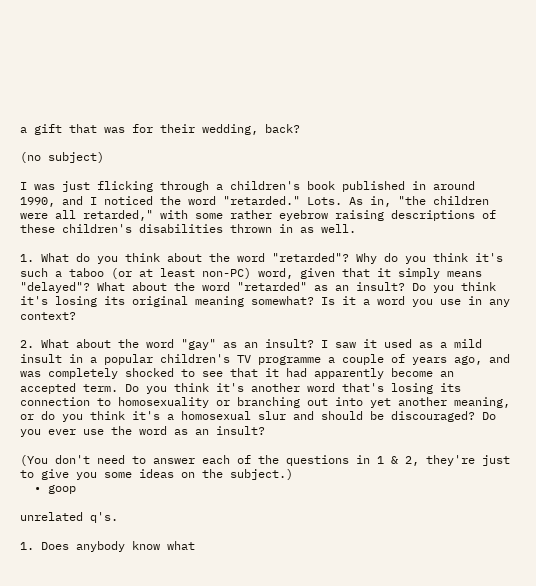a gift that was for their wedding, back?

(no subject)

I was just flicking through a children's book published in around 1990, and I noticed the word "retarded." Lots. As in, "the children were all retarded," with some rather eyebrow raising descriptions of these children's disabilities thrown in as well.

1. What do you think about the word "retarded"? Why do you think it's such a taboo (or at least non-PC) word, given that it simply means "delayed"? What about the word "retarded" as an insult? Do you think it's losing its original meaning somewhat? Is it a word you use in any context?

2. What about the word "gay" as an insult? I saw it used as a mild insult in a popular children's TV programme a couple of years ago, and was completely shocked to see that it had apparently become an accepted term. Do you think it's another word that's losing its connection to homosexuality or branching out into yet another meaning, or do you think it's a homosexual slur and should be discouraged? Do you ever use the word as an insult?

(You don't need to answer each of the questions in 1 & 2, they're just to give you some ideas on the subject.)
  • goop

unrelated q's.

1. Does anybody know what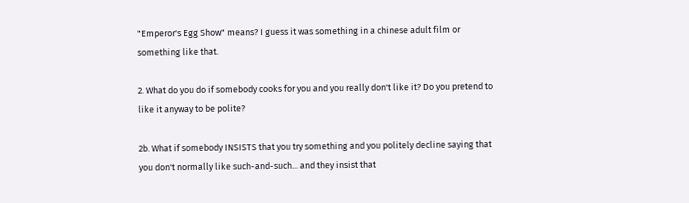"Emperor's Egg Show" means? I guess it was something in a chinese adult film or something like that.

2. What do you do if somebody cooks for you and you really don't like it? Do you pretend to like it anyway to be polite?

2b. What if somebody INSISTS that you try something and you politely decline saying that you don't normally like such-and-such... and they insist that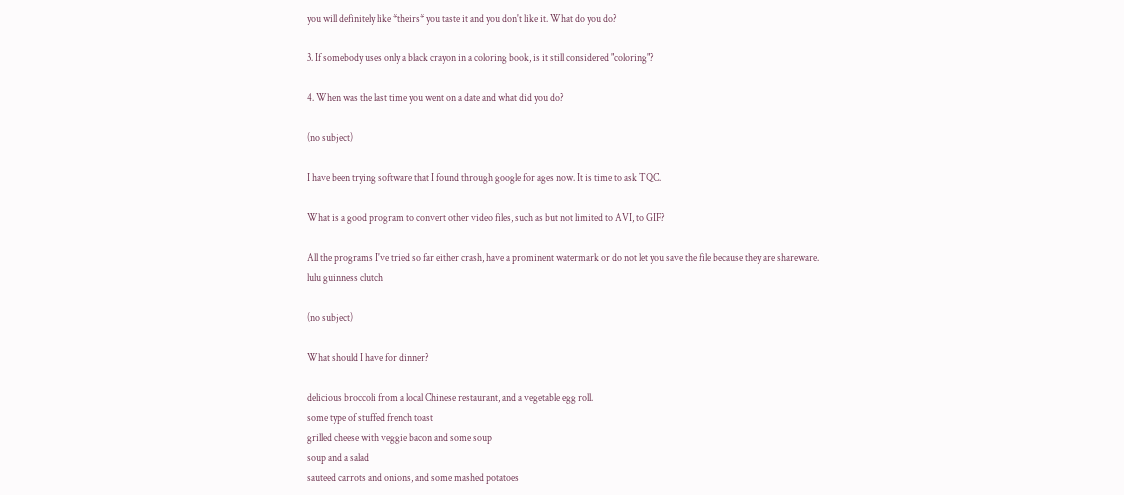you will definitely like *theirs* you taste it and you don't like it. What do you do?

3. If somebody uses only a black crayon in a coloring book, is it still considered "coloring"?

4. When was the last time you went on a date and what did you do?

(no subject)

I have been trying software that I found through google for ages now. It is time to ask TQC.

What is a good program to convert other video files, such as but not limited to AVI, to GIF?

All the programs I've tried so far either crash, have a prominent watermark or do not let you save the file because they are shareware.
lulu guinness clutch

(no subject)

What should I have for dinner?

delicious broccoli from a local Chinese restaurant, and a vegetable egg roll.
some type of stuffed french toast
grilled cheese with veggie bacon and some soup
soup and a salad
sauteed carrots and onions, and some mashed potatoes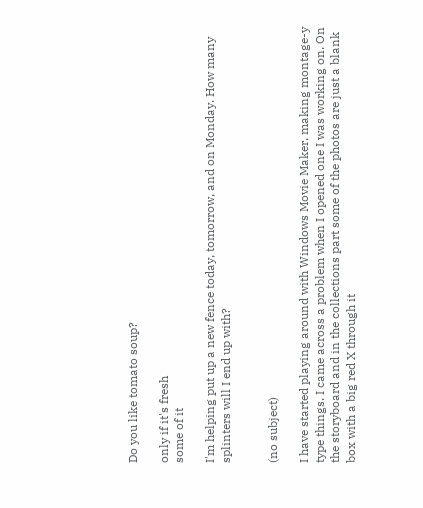Do you like tomato soup?

only if it's fresh
some of it

I'm helping put up a new fence today, tomorrow, and on Monday. How many splinters will I end up with?


(no subject)

I have started playing around with Windows Movie Maker, making montage-y type things. I came across a problem when I opened one I was working on. On the storyboard and in the collections part some of the photos are just a blank box with a big red X through it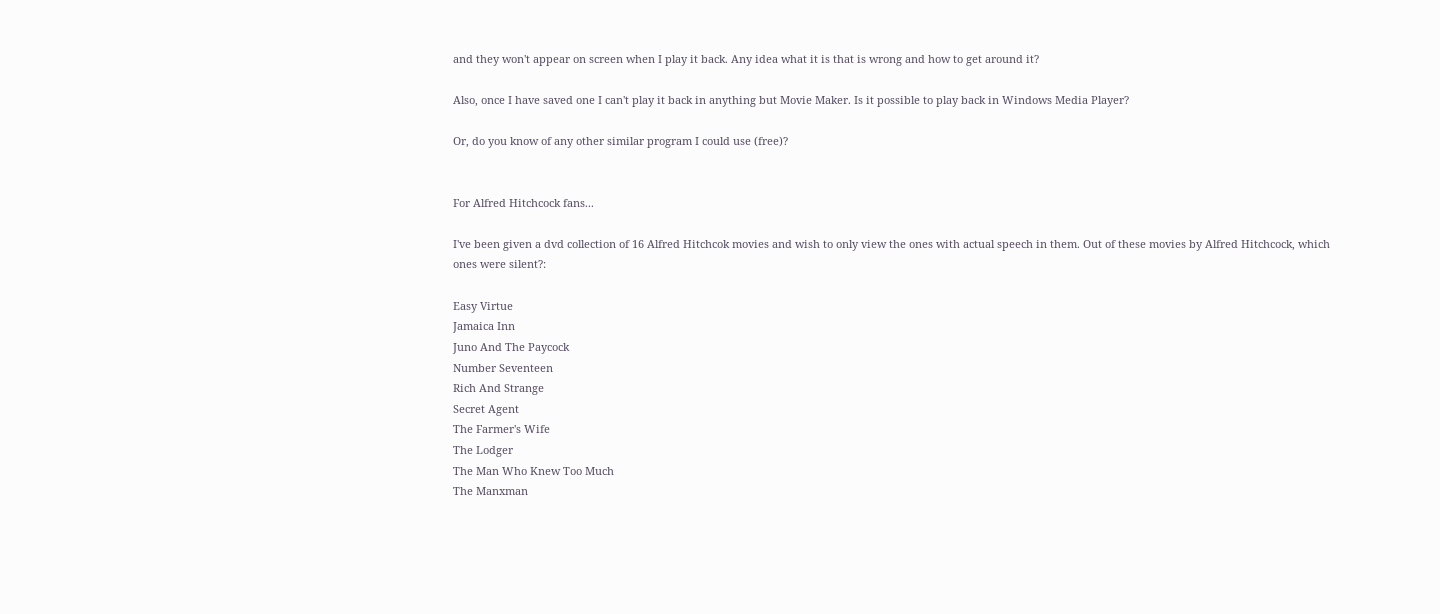and they won't appear on screen when I play it back. Any idea what it is that is wrong and how to get around it?

Also, once I have saved one I can't play it back in anything but Movie Maker. Is it possible to play back in Windows Media Player?

Or, do you know of any other similar program I could use (free)?


For Alfred Hitchcock fans...

I've been given a dvd collection of 16 Alfred Hitchcok movies and wish to only view the ones with actual speech in them. Out of these movies by Alfred Hitchcock, which ones were silent?:

Easy Virtue
Jamaica Inn
Juno And The Paycock
Number Seventeen
Rich And Strange
Secret Agent
The Farmer's Wife
The Lodger
The Man Who Knew Too Much
The Manxman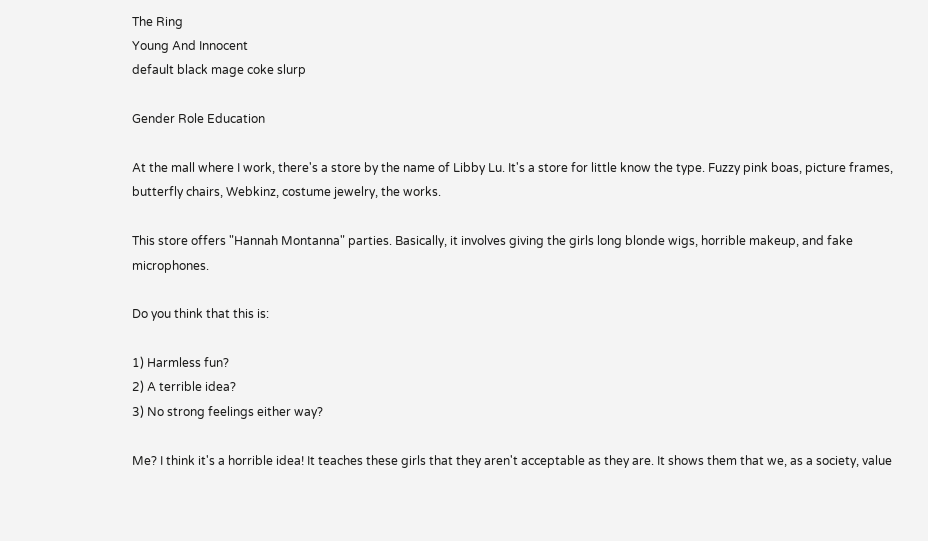The Ring
Young And Innocent
default black mage coke slurp

Gender Role Education

At the mall where I work, there's a store by the name of Libby Lu. It's a store for little know the type. Fuzzy pink boas, picture frames, butterfly chairs, Webkinz, costume jewelry, the works.

This store offers "Hannah Montanna" parties. Basically, it involves giving the girls long blonde wigs, horrible makeup, and fake microphones.

Do you think that this is:

1) Harmless fun?
2) A terrible idea?
3) No strong feelings either way?

Me? I think it's a horrible idea! It teaches these girls that they aren't acceptable as they are. It shows them that we, as a society, value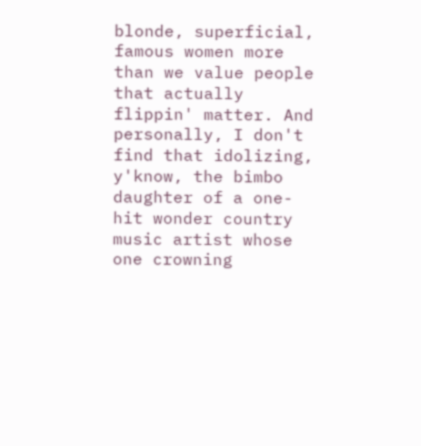blonde, superficial, famous women more than we value people that actually flippin' matter. And personally, I don't find that idolizing, y'know, the bimbo daughter of a one-hit wonder country music artist whose one crowning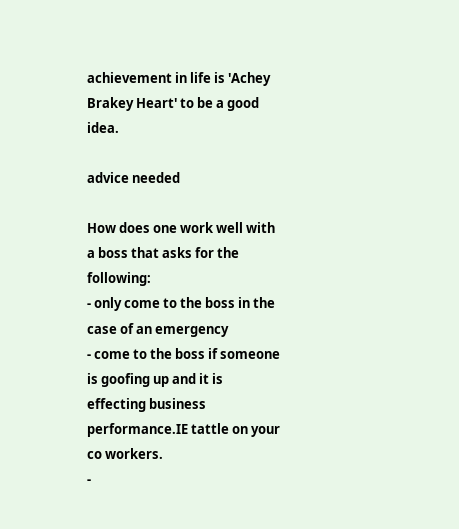achievement in life is 'Achey Brakey Heart' to be a good idea.

advice needed

How does one work well with a boss that asks for the following:
- only come to the boss in the case of an emergency
- come to the boss if someone is goofing up and it is effecting business performance.IE tattle on your co workers.
-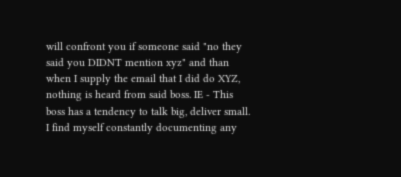will confront you if someone said "no they said you DIDNT mention xyz" and than when I supply the email that I did do XYZ, nothing is heard from said boss. IE - This boss has a tendency to talk big, deliver small. I find myself constantly documenting any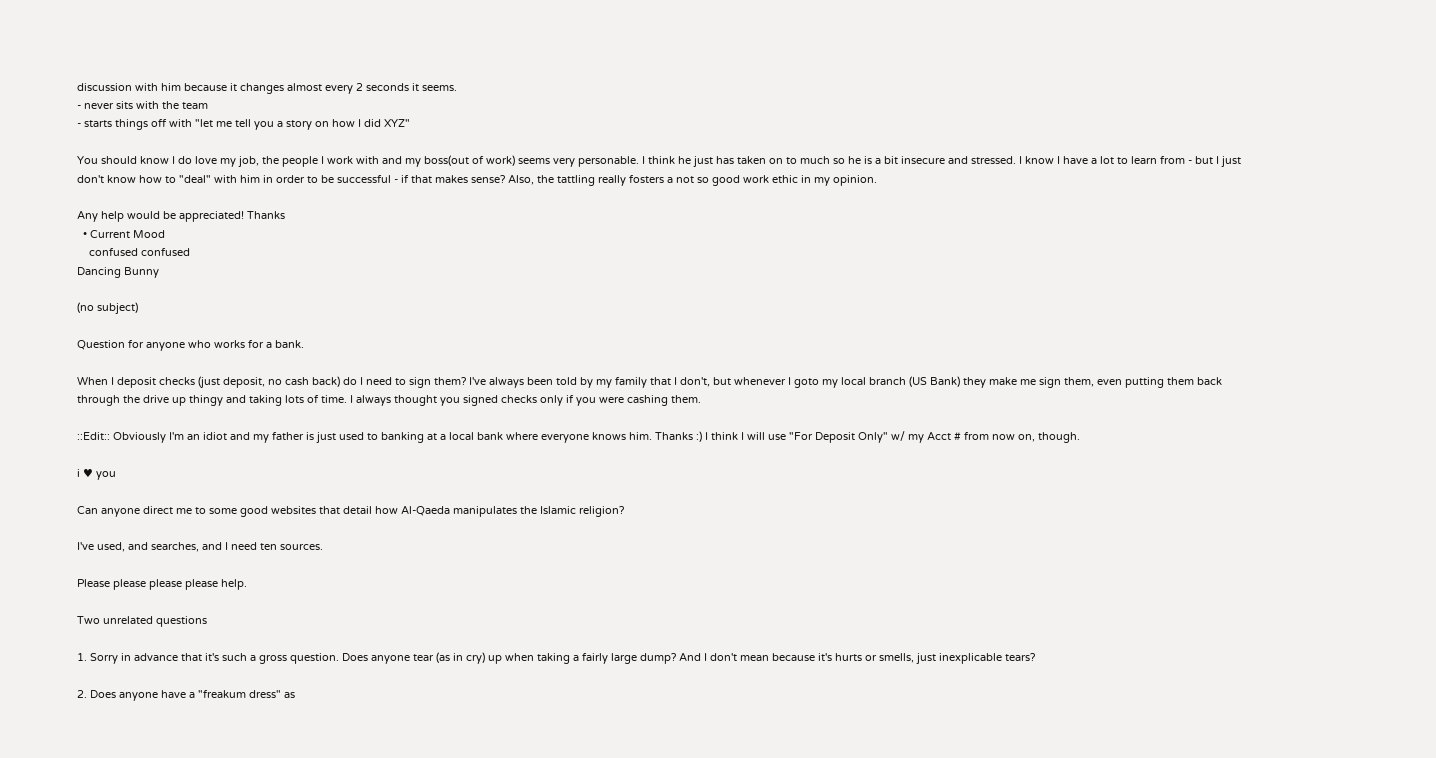discussion with him because it changes almost every 2 seconds it seems.
- never sits with the team
- starts things off with "let me tell you a story on how I did XYZ"

You should know I do love my job, the people I work with and my boss(out of work) seems very personable. I think he just has taken on to much so he is a bit insecure and stressed. I know I have a lot to learn from - but I just don't know how to "deal" with him in order to be successful - if that makes sense? Also, the tattling really fosters a not so good work ethic in my opinion.

Any help would be appreciated! Thanks
  • Current Mood
    confused confused
Dancing Bunny

(no subject)

Question for anyone who works for a bank.

When I deposit checks (just deposit, no cash back) do I need to sign them? I've always been told by my family that I don't, but whenever I goto my local branch (US Bank) they make me sign them, even putting them back through the drive up thingy and taking lots of time. I always thought you signed checks only if you were cashing them.

::Edit:: Obviously I'm an idiot and my father is just used to banking at a local bank where everyone knows him. Thanks :) I think I will use "For Deposit Only" w/ my Acct # from now on, though.

i ♥ you

Can anyone direct me to some good websites that detail how Al-Qaeda manipulates the Islamic religion?

I've used, and searches, and I need ten sources.

Please please please please help.

Two unrelated questions

1. Sorry in advance that it's such a gross question. Does anyone tear (as in cry) up when taking a fairly large dump? And I don't mean because it's hurts or smells, just inexplicable tears?

2. Does anyone have a "freakum dress" as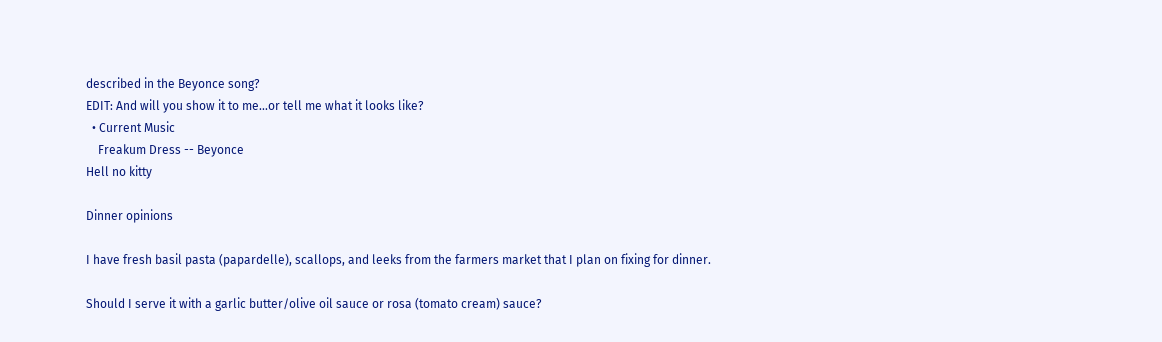described in the Beyonce song?
EDIT: And will you show it to me...or tell me what it looks like?
  • Current Music
    Freakum Dress -- Beyonce
Hell no kitty

Dinner opinions

I have fresh basil pasta (papardelle), scallops, and leeks from the farmers market that I plan on fixing for dinner.

Should I serve it with a garlic butter/olive oil sauce or rosa (tomato cream) sauce?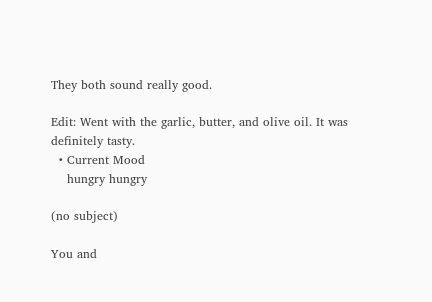They both sound really good.

Edit: Went with the garlic, butter, and olive oil. It was definitely tasty.
  • Current Mood
    hungry hungry

(no subject)

You and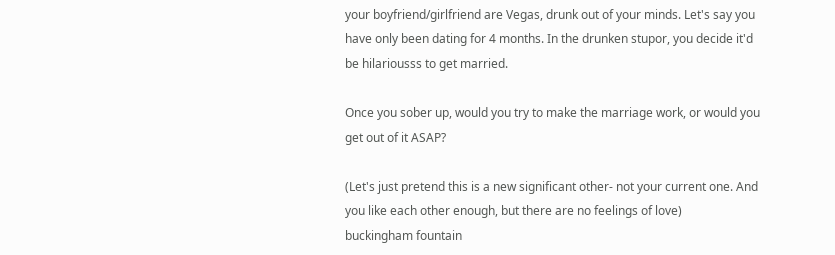your boyfriend/girlfriend are Vegas, drunk out of your minds. Let's say you have only been dating for 4 months. In the drunken stupor, you decide it'd be hilariousss to get married.

Once you sober up, would you try to make the marriage work, or would you get out of it ASAP?

(Let's just pretend this is a new significant other- not your current one. And you like each other enough, but there are no feelings of love)
buckingham fountain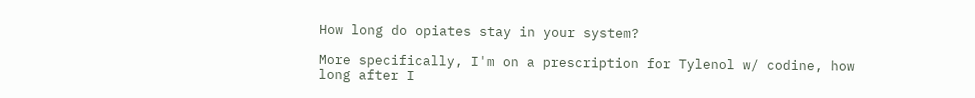How long do opiates stay in your system?

More specifically, I'm on a prescription for Tylenol w/ codine, how long after I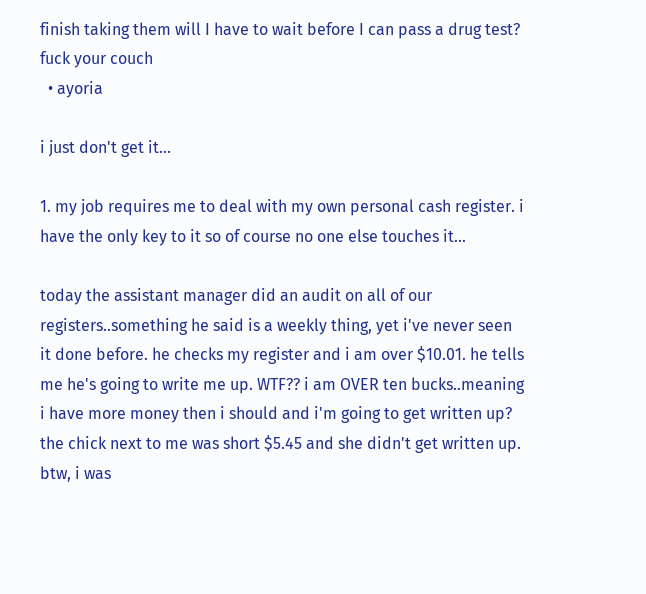finish taking them will I have to wait before I can pass a drug test?
fuck your couch
  • ayoria

i just don't get it...

1. my job requires me to deal with my own personal cash register. i have the only key to it so of course no one else touches it...

today the assistant manager did an audit on all of our registers..something he said is a weekly thing, yet i've never seen it done before. he checks my register and i am over $10.01. he tells me he's going to write me up. WTF?? i am OVER ten bucks..meaning i have more money then i should and i'm going to get written up? the chick next to me was short $5.45 and she didn't get written up. btw, i was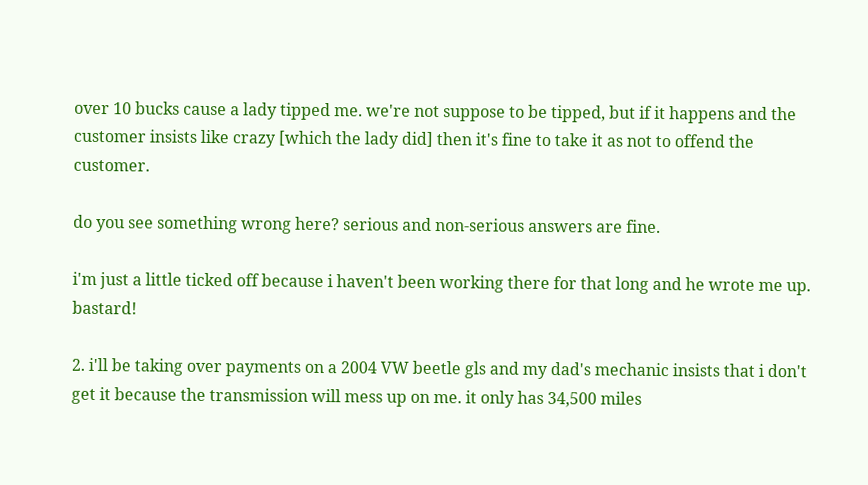over 10 bucks cause a lady tipped me. we're not suppose to be tipped, but if it happens and the customer insists like crazy [which the lady did] then it's fine to take it as not to offend the customer.

do you see something wrong here? serious and non-serious answers are fine.

i'm just a little ticked off because i haven't been working there for that long and he wrote me up. bastard!

2. i'll be taking over payments on a 2004 VW beetle gls and my dad's mechanic insists that i don't get it because the transmission will mess up on me. it only has 34,500 miles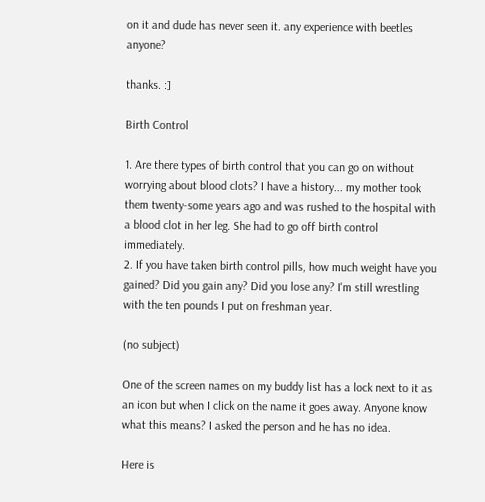on it and dude has never seen it. any experience with beetles anyone?

thanks. :]

Birth Control

1. Are there types of birth control that you can go on without worrying about blood clots? I have a history... my mother took them twenty-some years ago and was rushed to the hospital with a blood clot in her leg. She had to go off birth control immediately.
2. If you have taken birth control pills, how much weight have you gained? Did you gain any? Did you lose any? I'm still wrestling with the ten pounds I put on freshman year.

(no subject)

One of the screen names on my buddy list has a lock next to it as an icon but when I click on the name it goes away. Anyone know what this means? I asked the person and he has no idea.

Here is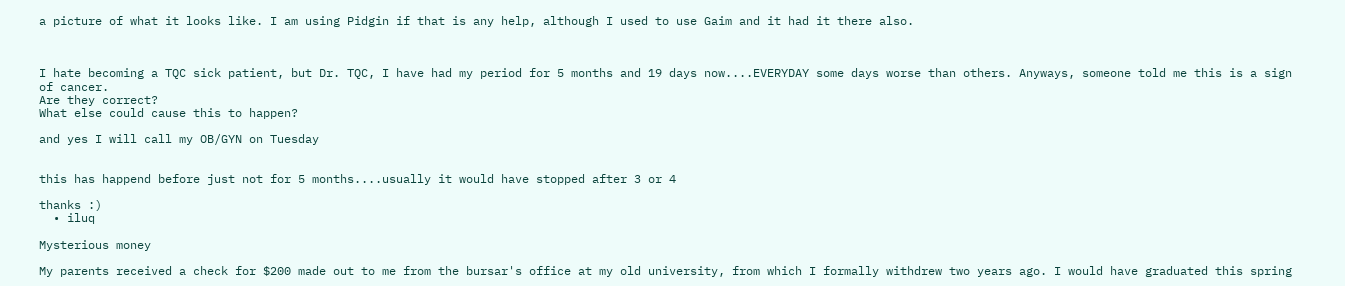a picture of what it looks like. I am using Pidgin if that is any help, although I used to use Gaim and it had it there also.



I hate becoming a TQC sick patient, but Dr. TQC, I have had my period for 5 months and 19 days now....EVERYDAY some days worse than others. Anyways, someone told me this is a sign of cancer.
Are they correct?
What else could cause this to happen?

and yes I will call my OB/GYN on Tuesday


this has happend before just not for 5 months....usually it would have stopped after 3 or 4

thanks :)
  • iluq

Mysterious money

My parents received a check for $200 made out to me from the bursar's office at my old university, from which I formally withdrew two years ago. I would have graduated this spring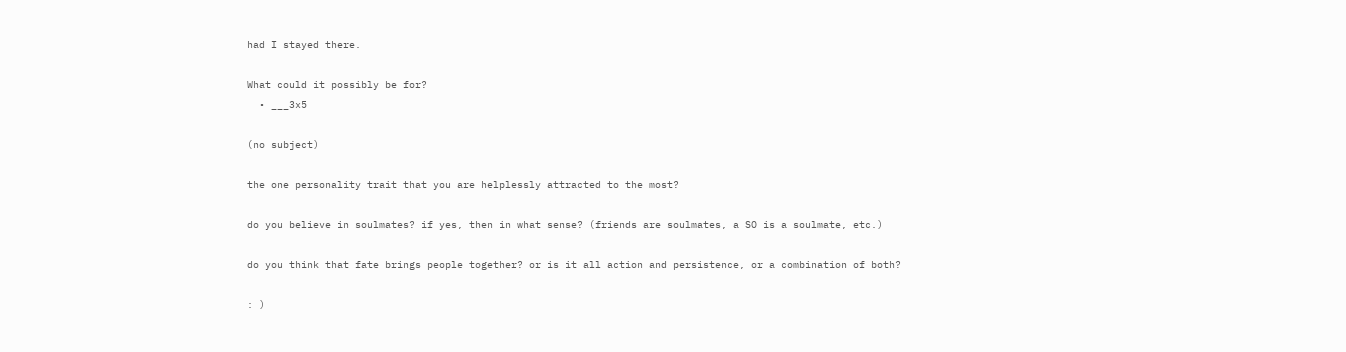had I stayed there.

What could it possibly be for?
  • ___3x5

(no subject)

the one personality trait that you are helplessly attracted to the most?

do you believe in soulmates? if yes, then in what sense? (friends are soulmates, a SO is a soulmate, etc.)

do you think that fate brings people together? or is it all action and persistence, or a combination of both?

: )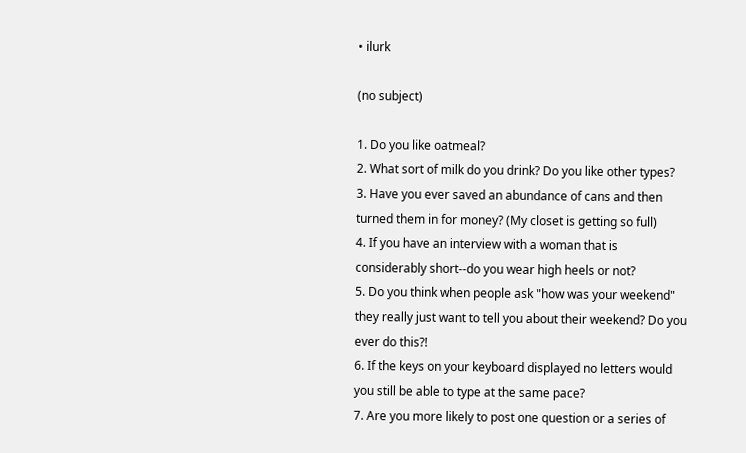• ilurk

(no subject)

1. Do you like oatmeal?
2. What sort of milk do you drink? Do you like other types?
3. Have you ever saved an abundance of cans and then turned them in for money? (My closet is getting so full)
4. If you have an interview with a woman that is considerably short--do you wear high heels or not?
5. Do you think when people ask "how was your weekend" they really just want to tell you about their weekend? Do you ever do this?!
6. If the keys on your keyboard displayed no letters would you still be able to type at the same pace?
7. Are you more likely to post one question or a series of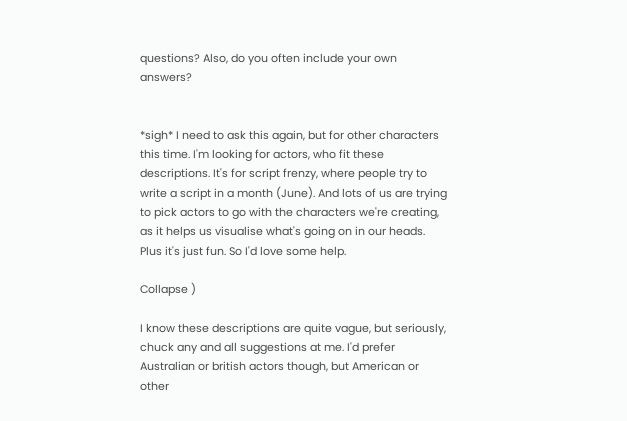questions? Also, do you often include your own answers?


*sigh* I need to ask this again, but for other characters this time. I'm looking for actors, who fit these descriptions. It's for script frenzy, where people try to write a script in a month (June). And lots of us are trying to pick actors to go with the characters we're creating, as it helps us visualise what's going on in our heads. Plus it's just fun. So I'd love some help.

Collapse )

I know these descriptions are quite vague, but seriously, chuck any and all suggestions at me. I'd prefer Australian or british actors though, but American or other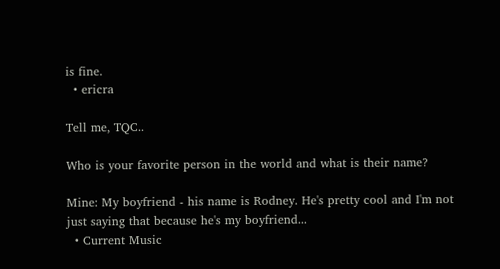is fine.
  • ericra

Tell me, TQC..

Who is your favorite person in the world and what is their name?

Mine: My boyfriend - his name is Rodney. He's pretty cool and I'm not just saying that because he's my boyfriend...
  • Current Music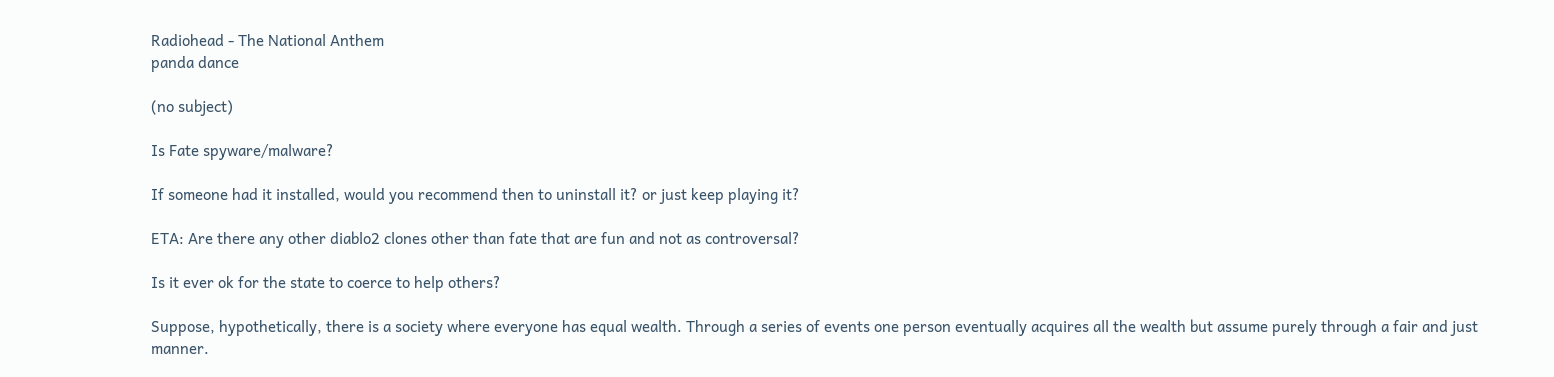Radiohead - The National Anthem
panda dance

(no subject)

Is Fate spyware/malware?

If someone had it installed, would you recommend then to uninstall it? or just keep playing it?

ETA: Are there any other diablo2 clones other than fate that are fun and not as controversal?

Is it ever ok for the state to coerce to help others?

Suppose, hypothetically, there is a society where everyone has equal wealth. Through a series of events one person eventually acquires all the wealth but assume purely through a fair and just manner.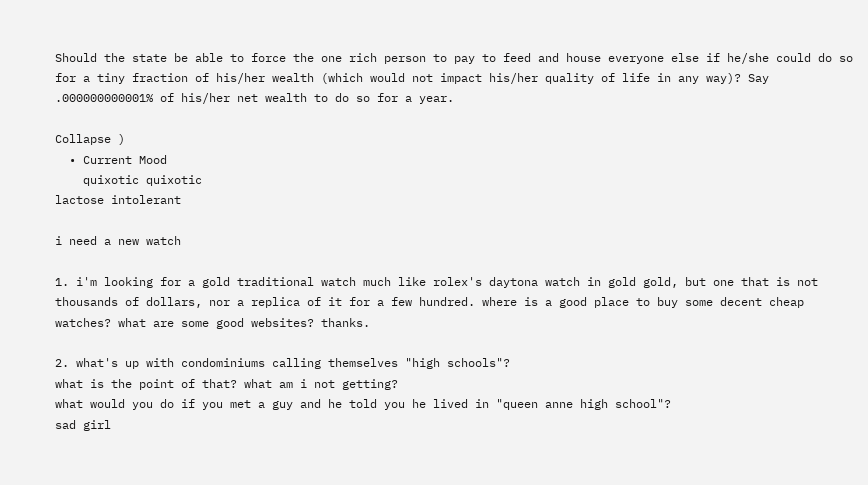Should the state be able to force the one rich person to pay to feed and house everyone else if he/she could do so for a tiny fraction of his/her wealth (which would not impact his/her quality of life in any way)? Say .000000000001% of his/her net wealth to do so for a year.

Collapse )
  • Current Mood
    quixotic quixotic
lactose intolerant

i need a new watch

1. i'm looking for a gold traditional watch much like rolex's daytona watch in gold gold, but one that is not thousands of dollars, nor a replica of it for a few hundred. where is a good place to buy some decent cheap watches? what are some good websites? thanks.

2. what's up with condominiums calling themselves "high schools"?
what is the point of that? what am i not getting?
what would you do if you met a guy and he told you he lived in "queen anne high school"?
sad girl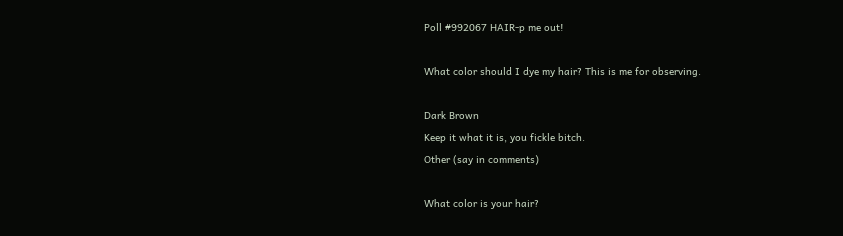Poll #992067 HAIR-p me out!

What color should I dye my hair? This is me for observing.

Dark Brown
Keep it what it is, you fickle bitch.
Other (say in comments)

What color is your hair?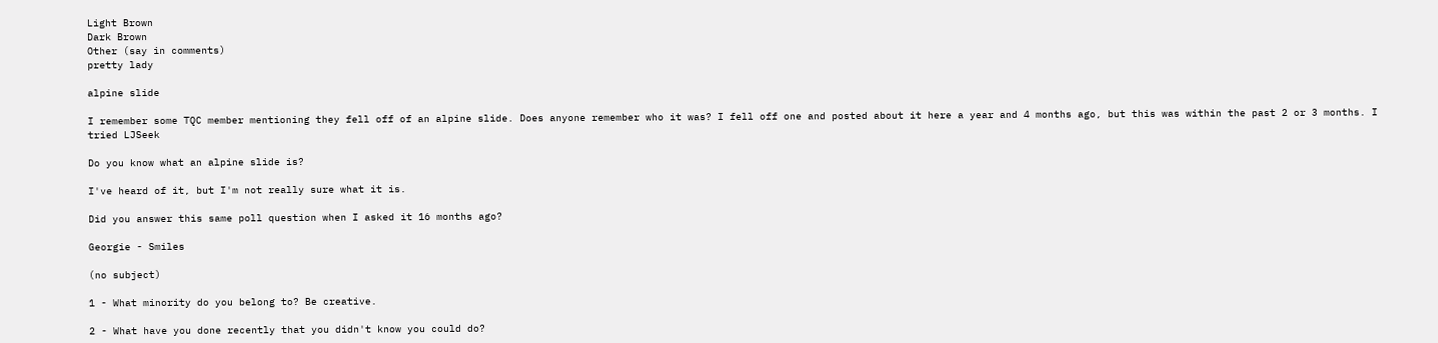Light Brown
Dark Brown
Other (say in comments)
pretty lady

alpine slide

I remember some TQC member mentioning they fell off of an alpine slide. Does anyone remember who it was? I fell off one and posted about it here a year and 4 months ago, but this was within the past 2 or 3 months. I tried LJSeek

Do you know what an alpine slide is?

I've heard of it, but I'm not really sure what it is.

Did you answer this same poll question when I asked it 16 months ago?

Georgie - Smiles

(no subject)

1 - What minority do you belong to? Be creative.

2 - What have you done recently that you didn't know you could do?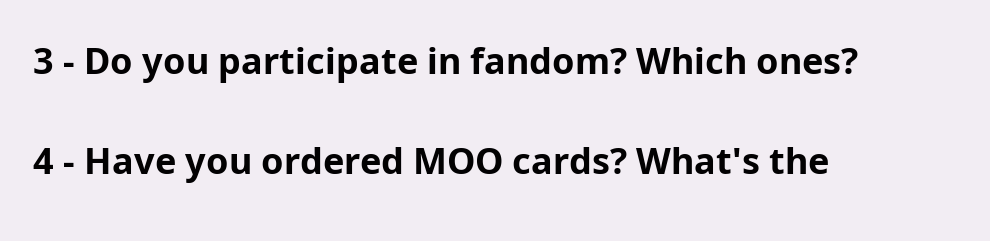3 - Do you participate in fandom? Which ones?

4 - Have you ordered MOO cards? What's the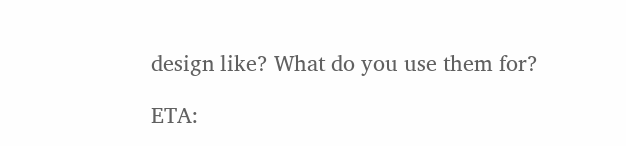design like? What do you use them for?

ETA: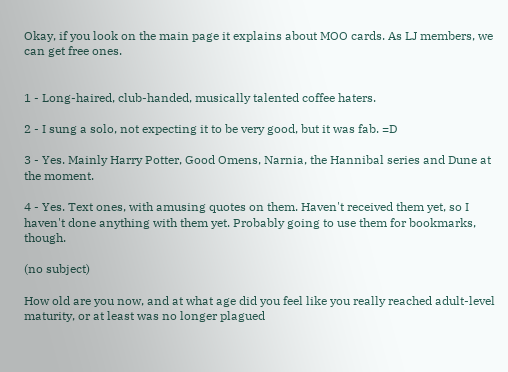Okay, if you look on the main page it explains about MOO cards. As LJ members, we can get free ones.


1 - Long-haired, club-handed, musically talented coffee haters.

2 - I sung a solo, not expecting it to be very good, but it was fab. =D

3 - Yes. Mainly Harry Potter, Good Omens, Narnia, the Hannibal series and Dune at the moment.

4 - Yes. Text ones, with amusing quotes on them. Haven't received them yet, so I haven't done anything with them yet. Probably going to use them for bookmarks, though.

(no subject)

How old are you now, and at what age did you feel like you really reached adult-level maturity, or at least was no longer plagued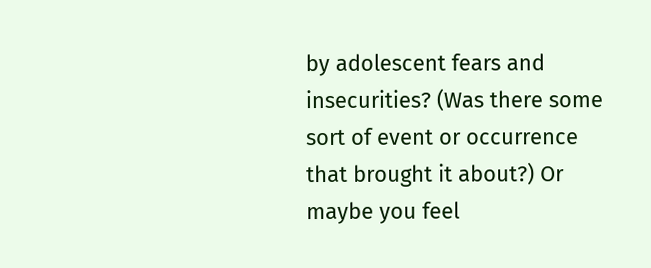by adolescent fears and insecurities? (Was there some sort of event or occurrence that brought it about?) Or maybe you feel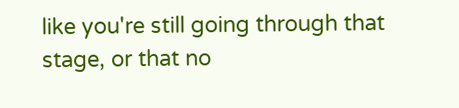like you're still going through that stage, or that no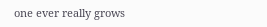one ever really grows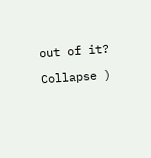out of it?

Collapse )